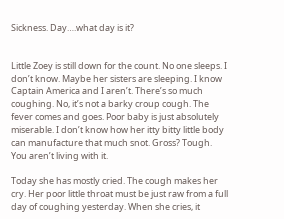Sickness. Day….what day is it?


Little Zoey is still down for the count. No one sleeps. I don’t know. Maybe her sisters are sleeping. I know Captain America and I aren’t. There’s so much coughing. No, it’s not a barky croup cough. The fever comes and goes. Poor baby is just absolutely miserable. I don’t know how her itty bitty little body can manufacture that much snot. Gross? Tough. You aren’t living with it.

Today she has mostly cried. The cough makes her cry. Her poor little throat must be just raw from a full day of coughing yesterday. When she cries, it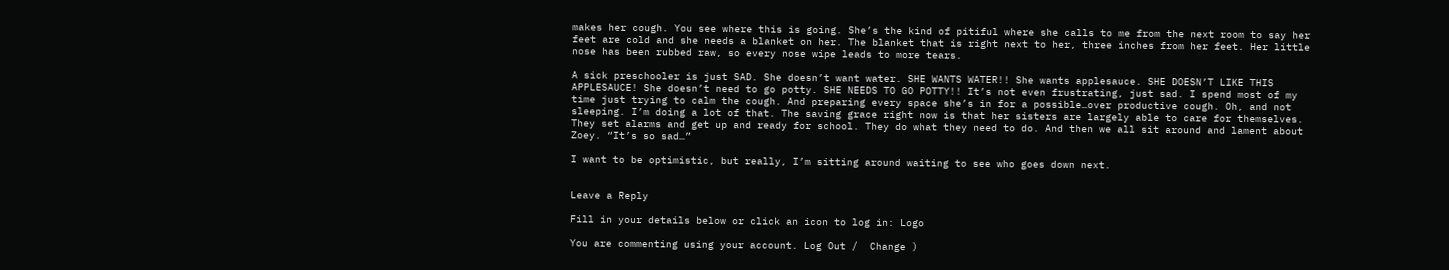makes her cough. You see where this is going. She’s the kind of pitiful where she calls to me from the next room to say her feet are cold and she needs a blanket on her. The blanket that is right next to her, three inches from her feet. Her little nose has been rubbed raw, so every nose wipe leads to more tears.

A sick preschooler is just SAD. She doesn’t want water. SHE WANTS WATER!! She wants applesauce. SHE DOESN’T LIKE THIS APPLESAUCE! She doesn’t need to go potty. SHE NEEDS TO GO POTTY!! It’s not even frustrating, just sad. I spend most of my time just trying to calm the cough. And preparing every space she’s in for a possible…over productive cough. Oh, and not sleeping. I’m doing a lot of that. The saving grace right now is that her sisters are largely able to care for themselves. They set alarms and get up and ready for school. They do what they need to do. And then we all sit around and lament about Zoey. “It’s so sad…”

I want to be optimistic, but really, I’m sitting around waiting to see who goes down next.


Leave a Reply

Fill in your details below or click an icon to log in: Logo

You are commenting using your account. Log Out /  Change )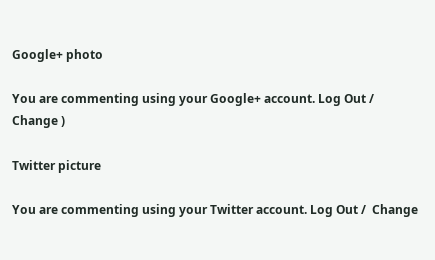Google+ photo

You are commenting using your Google+ account. Log Out /  Change )

Twitter picture

You are commenting using your Twitter account. Log Out /  Change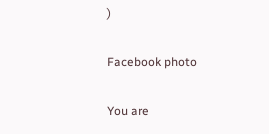)

Facebook photo

You are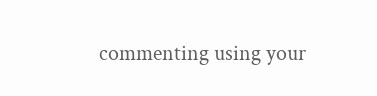commenting using your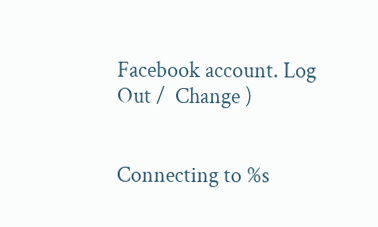Facebook account. Log Out /  Change )


Connecting to %s